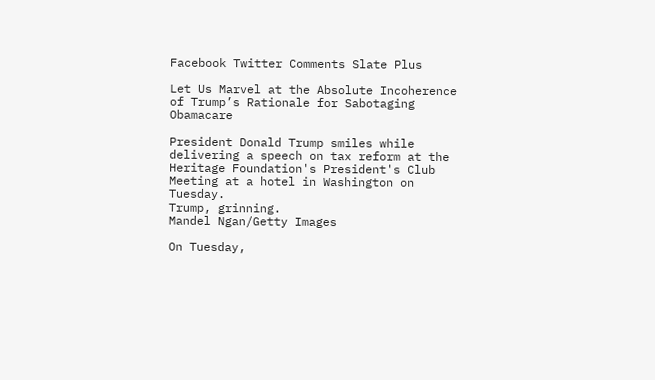Facebook Twitter Comments Slate Plus

Let Us Marvel at the Absolute Incoherence of Trump’s Rationale for Sabotaging Obamacare

President Donald Trump smiles while delivering a speech on tax reform at the Heritage Foundation's President's Club Meeting at a hotel in Washington on Tuesday.
Trump, grinning.
Mandel Ngan/Getty Images

On Tuesday,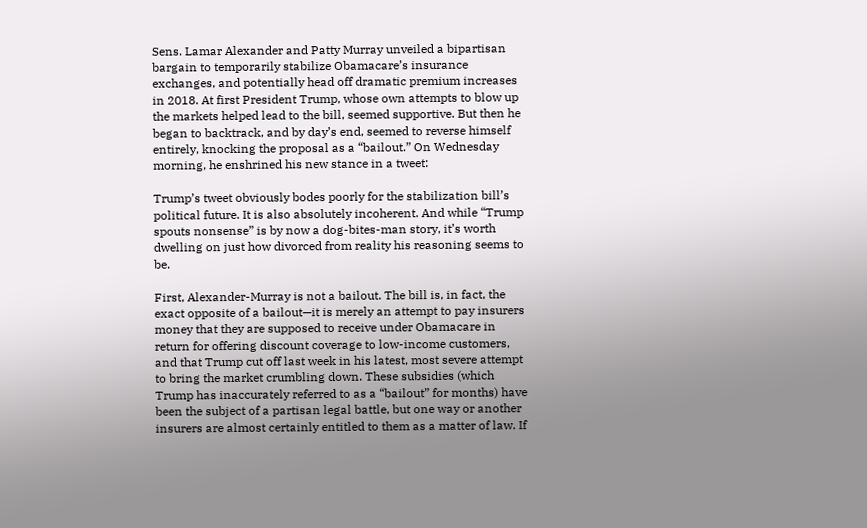Sens. Lamar Alexander and Patty Murray unveiled a bipartisan bargain to temporarily stabilize Obamacare’s insurance exchanges, and potentially head off dramatic premium increases in 2018. At first President Trump, whose own attempts to blow up the markets helped lead to the bill, seemed supportive. But then he began to backtrack, and by day’s end, seemed to reverse himself entirely, knocking the proposal as a “bailout.” On Wednesday morning, he enshrined his new stance in a tweet:

Trump’s tweet obviously bodes poorly for the stabilization bill’s political future. It is also absolutely incoherent. And while “Trump spouts nonsense” is by now a dog-bites-man story, it’s worth dwelling on just how divorced from reality his reasoning seems to be.

First, Alexander-Murray is not a bailout. The bill is, in fact, the exact opposite of a bailout—it is merely an attempt to pay insurers money that they are supposed to receive under Obamacare in return for offering discount coverage to low-income customers, and that Trump cut off last week in his latest, most severe attempt to bring the market crumbling down. These subsidies (which Trump has inaccurately referred to as a “bailout” for months) have been the subject of a partisan legal battle, but one way or another insurers are almost certainly entitled to them as a matter of law. If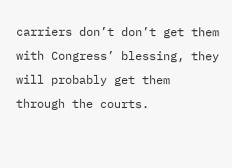carriers don’t don’t get them with Congress’ blessing, they will probably get them through the courts.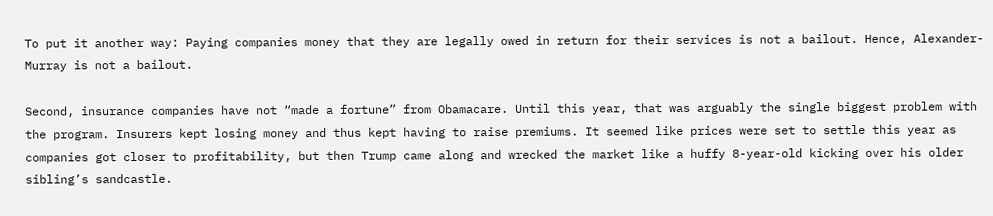To put it another way: Paying companies money that they are legally owed in return for their services is not a bailout. Hence, Alexander-Murray is not a bailout.

Second, insurance companies have not “made a fortune” from Obamacare. Until this year, that was arguably the single biggest problem with the program. Insurers kept losing money and thus kept having to raise premiums. It seemed like prices were set to settle this year as companies got closer to profitability, but then Trump came along and wrecked the market like a huffy 8-year-old kicking over his older sibling’s sandcastle.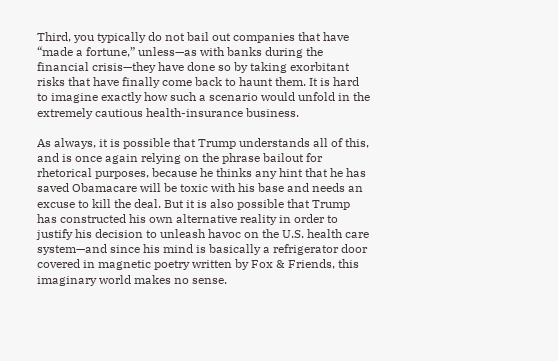Third, you typically do not bail out companies that have “made a fortune,” unless—as with banks during the financial crisis—they have done so by taking exorbitant risks that have finally come back to haunt them. It is hard to imagine exactly how such a scenario would unfold in the extremely cautious health-insurance business.

As always, it is possible that Trump understands all of this, and is once again relying on the phrase bailout for rhetorical purposes, because he thinks any hint that he has saved Obamacare will be toxic with his base and needs an excuse to kill the deal. But it is also possible that Trump has constructed his own alternative reality in order to justify his decision to unleash havoc on the U.S. health care system—and since his mind is basically a refrigerator door covered in magnetic poetry written by Fox & Friends, this imaginary world makes no sense.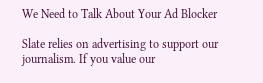We Need to Talk About Your Ad Blocker

Slate relies on advertising to support our journalism. If you value our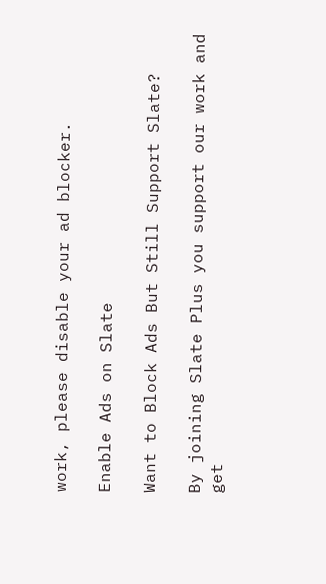work, please disable your ad blocker.

Enable Ads on Slate

Want to Block Ads But Still Support Slate?

By joining Slate Plus you support our work and get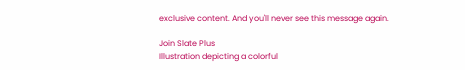exclusive content. And you'll never see this message again.

Join Slate Plus
Illustration depicting a colorful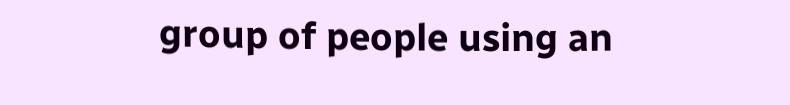group of people using an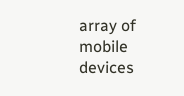array of mobile devices